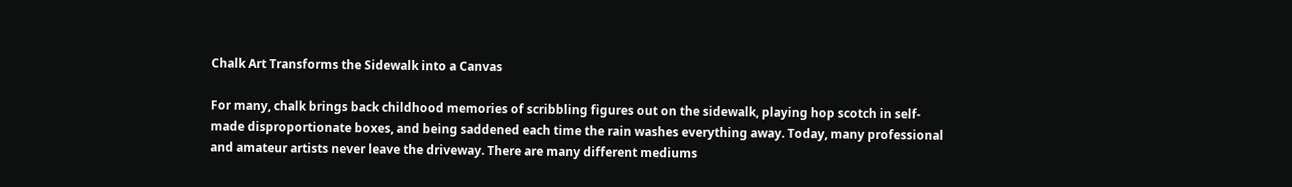Chalk Art Transforms the Sidewalk into a Canvas

For many, chalk brings back childhood memories of scribbling figures out on the sidewalk, playing hop scotch in self-made disproportionate boxes, and being saddened each time the rain washes everything away. Today, many professional and amateur artists never leave the driveway. There are many different mediums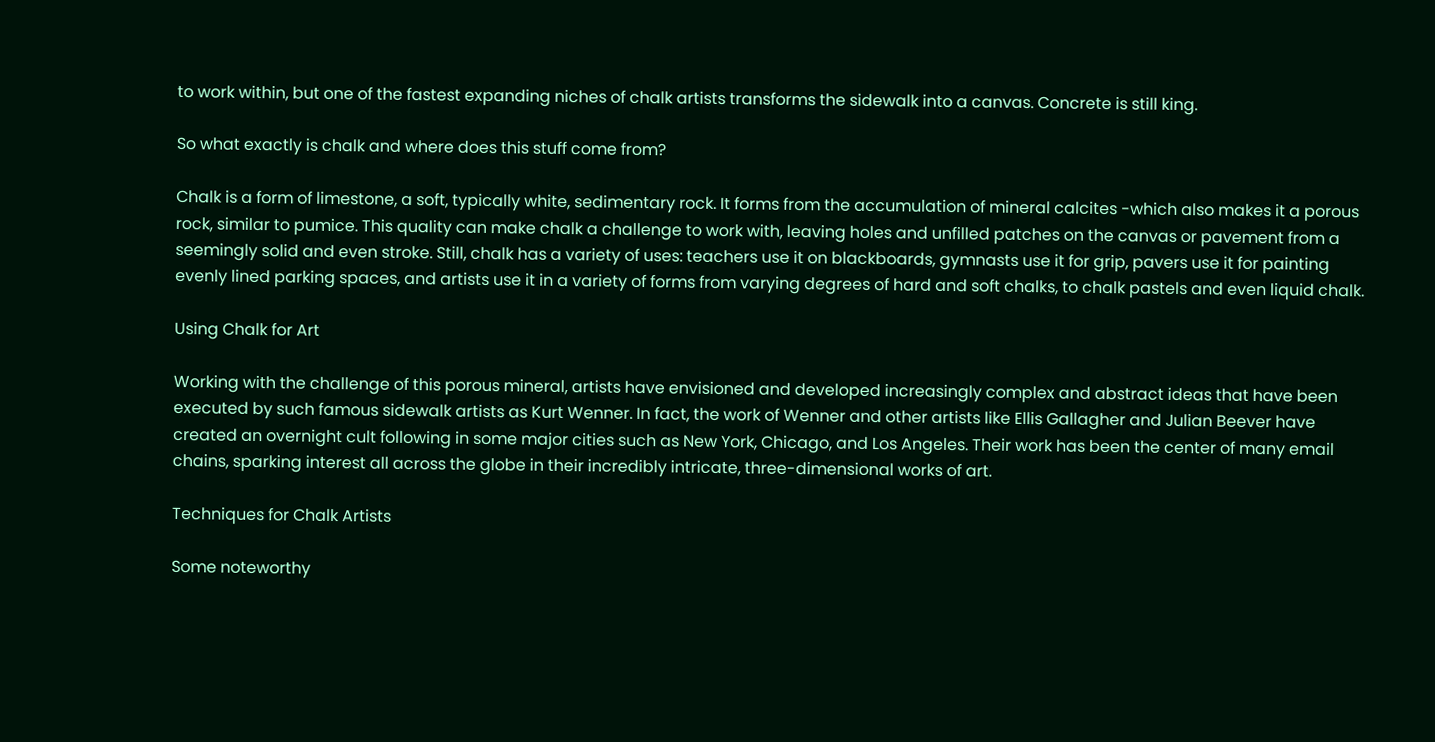to work within, but one of the fastest expanding niches of chalk artists transforms the sidewalk into a canvas. Concrete is still king.

So what exactly is chalk and where does this stuff come from?

Chalk is a form of limestone, a soft, typically white, sedimentary rock. It forms from the accumulation of mineral calcites -which also makes it a porous rock, similar to pumice. This quality can make chalk a challenge to work with, leaving holes and unfilled patches on the canvas or pavement from a seemingly solid and even stroke. Still, chalk has a variety of uses: teachers use it on blackboards, gymnasts use it for grip, pavers use it for painting evenly lined parking spaces, and artists use it in a variety of forms from varying degrees of hard and soft chalks, to chalk pastels and even liquid chalk.

Using Chalk for Art

Working with the challenge of this porous mineral, artists have envisioned and developed increasingly complex and abstract ideas that have been executed by such famous sidewalk artists as Kurt Wenner. In fact, the work of Wenner and other artists like Ellis Gallagher and Julian Beever have created an overnight cult following in some major cities such as New York, Chicago, and Los Angeles. Their work has been the center of many email chains, sparking interest all across the globe in their incredibly intricate, three-dimensional works of art.

Techniques for Chalk Artists

Some noteworthy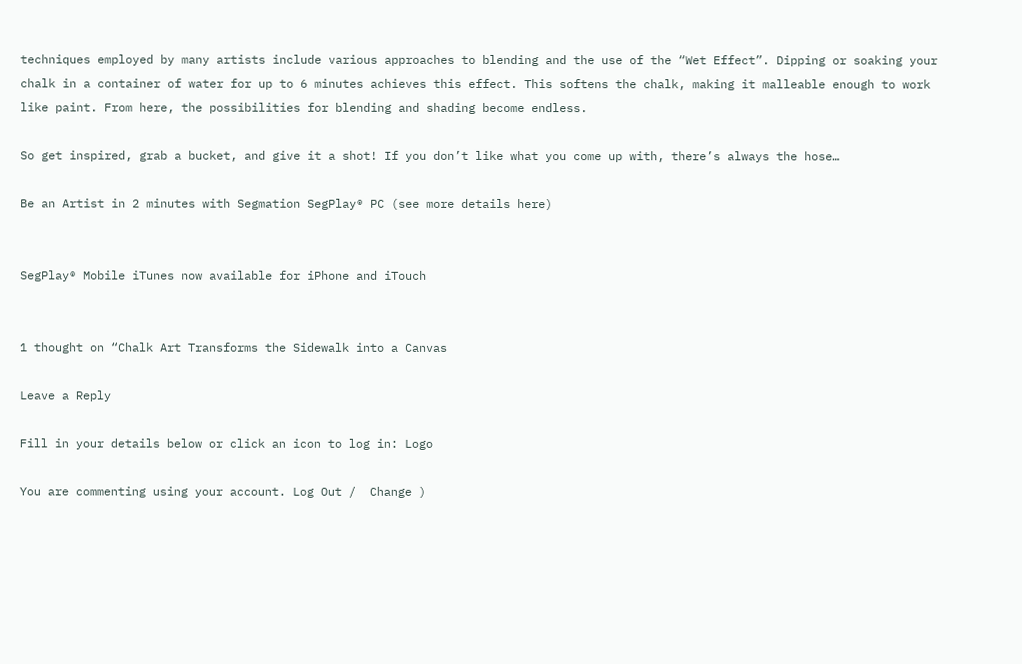techniques employed by many artists include various approaches to blending and the use of the “Wet Effect”. Dipping or soaking your chalk in a container of water for up to 6 minutes achieves this effect. This softens the chalk, making it malleable enough to work like paint. From here, the possibilities for blending and shading become endless.

So get inspired, grab a bucket, and give it a shot! If you don’t like what you come up with, there’s always the hose…

Be an Artist in 2 minutes with Segmation SegPlay® PC (see more details here)


SegPlay® Mobile iTunes now available for iPhone and iTouch


1 thought on “Chalk Art Transforms the Sidewalk into a Canvas

Leave a Reply

Fill in your details below or click an icon to log in: Logo

You are commenting using your account. Log Out /  Change )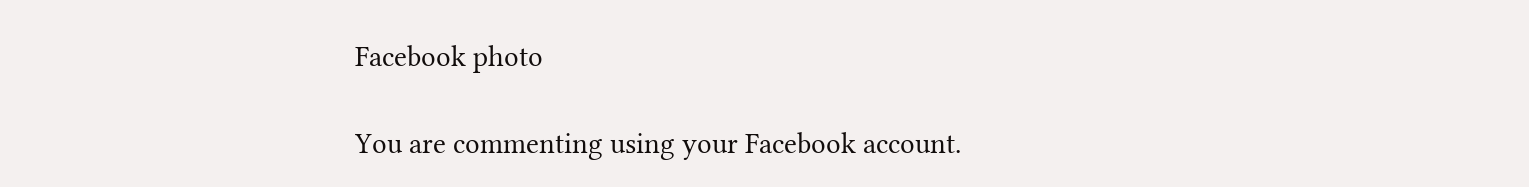Facebook photo

You are commenting using your Facebook account.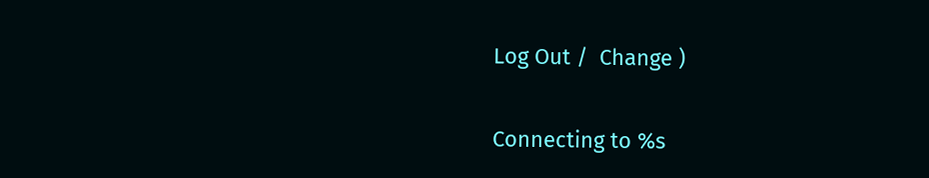Log Out /  Change )

Connecting to %s